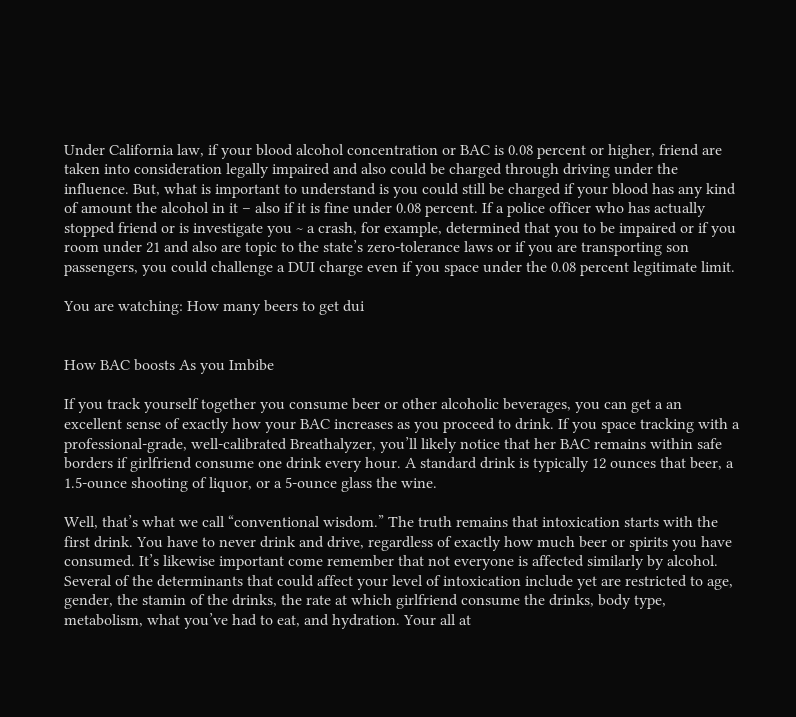Under California law, if your blood alcohol concentration or BAC is 0.08 percent or higher, friend are taken into consideration legally impaired and also could be charged through driving under the influence. But, what is important to understand is you could still be charged if your blood has any kind of amount the alcohol in it – also if it is fine under 0.08 percent. If a police officer who has actually stopped friend or is investigate you ~ a crash, for example, determined that you to be impaired or if you room under 21 and also are topic to the state’s zero-tolerance laws or if you are transporting son passengers, you could challenge a DUI charge even if you space under the 0.08 percent legitimate limit.

You are watching: How many beers to get dui


How BAC boosts As you Imbibe

If you track yourself together you consume beer or other alcoholic beverages, you can get a an excellent sense of exactly how your BAC increases as you proceed to drink. If you space tracking with a professional-grade, well-calibrated Breathalyzer, you’ll likely notice that her BAC remains within safe borders if girlfriend consume one drink every hour. A standard drink is typically 12 ounces that beer, a 1.5-ounce shooting of liquor, or a 5-ounce glass the wine.

Well, that’s what we call “conventional wisdom.” The truth remains that intoxication starts with the first drink. You have to never drink and drive, regardless of exactly how much beer or spirits you have consumed. It’s likewise important come remember that not everyone is affected similarly by alcohol. Several of the determinants that could affect your level of intoxication include yet are restricted to age, gender, the stamin of the drinks, the rate at which girlfriend consume the drinks, body type, metabolism, what you’ve had to eat, and hydration. Your all at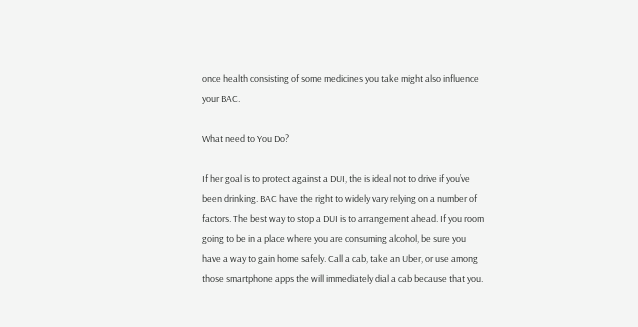once health consisting of some medicines you take might also influence your BAC.

What need to You Do?

If her goal is to protect against a DUI, the is ideal not to drive if you’ve been drinking. BAC have the right to widely vary relying on a number of factors. The best way to stop a DUI is to arrangement ahead. If you room going to be in a place where you are consuming alcohol, be sure you have a way to gain home safely. Call a cab, take an Uber, or use among those smartphone apps the will immediately dial a cab because that you.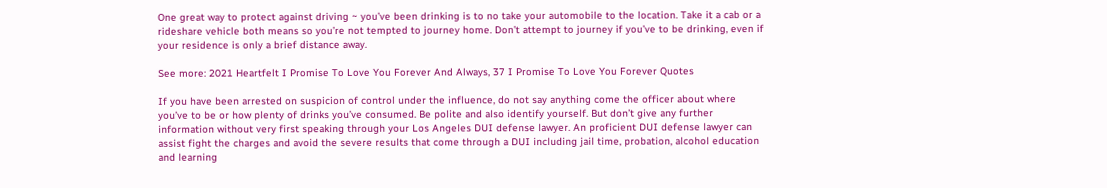One great way to protect against driving ~ you’ve been drinking is to no take your automobile to the location. Take it a cab or a rideshare vehicle both means so you’re not tempted to journey home. Don’t attempt to journey if you’ve to be drinking, even if your residence is only a brief distance away.

See more: 2021 Heartfelt I Promise To Love You Forever And Always, 37 I Promise To Love You Forever Quotes

If you have been arrested on suspicion of control under the influence, do not say anything come the officer about where you’ve to be or how plenty of drinks you’ve consumed. Be polite and also identify yourself. But don’t give any further information without very first speaking through your Los Angeles DUI defense lawyer. An proficient DUI defense lawyer can assist fight the charges and avoid the severe results that come through a DUI including jail time, probation, alcohol education and learning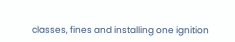classes, fines and installing one ignition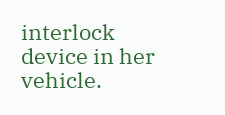interlock device in her vehicle.